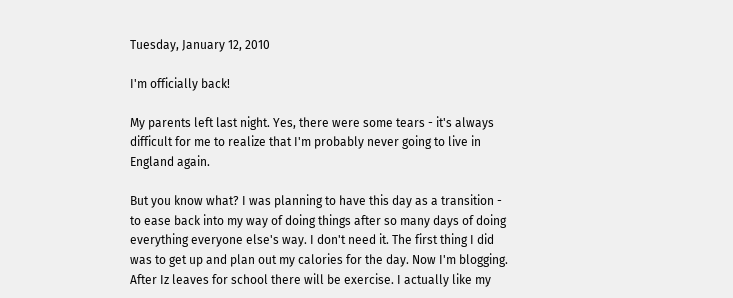Tuesday, January 12, 2010

I'm officially back!

My parents left last night. Yes, there were some tears - it's always difficult for me to realize that I'm probably never going to live in England again.

But you know what? I was planning to have this day as a transition - to ease back into my way of doing things after so many days of doing everything everyone else's way. I don't need it. The first thing I did was to get up and plan out my calories for the day. Now I'm blogging. After Iz leaves for school there will be exercise. I actually like my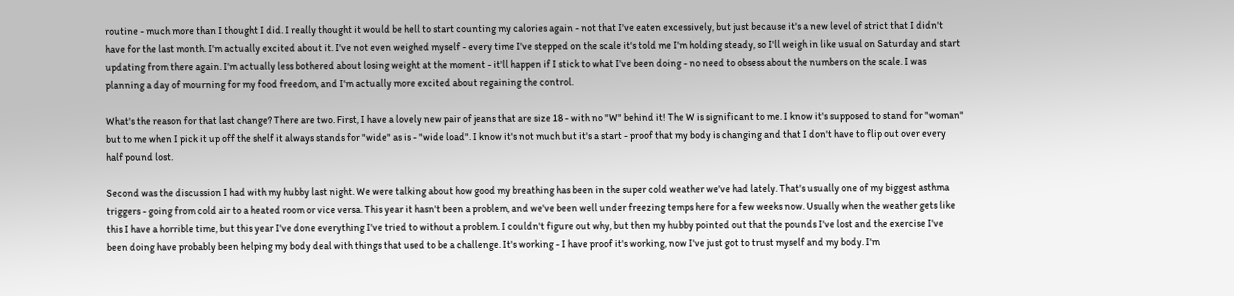routine - much more than I thought I did. I really thought it would be hell to start counting my calories again - not that I've eaten excessively, but just because it's a new level of strict that I didn't have for the last month. I'm actually excited about it. I've not even weighed myself - every time I've stepped on the scale it's told me I'm holding steady, so I'll weigh in like usual on Saturday and start updating from there again. I'm actually less bothered about losing weight at the moment - it'll happen if I stick to what I've been doing - no need to obsess about the numbers on the scale. I was planning a day of mourning for my food freedom, and I'm actually more excited about regaining the control.

What's the reason for that last change? There are two. First, I have a lovely new pair of jeans that are size 18 - with no "W" behind it! The W is significant to me. I know it's supposed to stand for "woman" but to me when I pick it up off the shelf it always stands for "wide" as is - "wide load". I know it's not much but it's a start - proof that my body is changing and that I don't have to flip out over every half pound lost.

Second was the discussion I had with my hubby last night. We were talking about how good my breathing has been in the super cold weather we've had lately. That's usually one of my biggest asthma triggers - going from cold air to a heated room or vice versa. This year it hasn't been a problem, and we've been well under freezing temps here for a few weeks now. Usually when the weather gets like this I have a horrible time, but this year I've done everything I've tried to without a problem. I couldn't figure out why, but then my hubby pointed out that the pounds I've lost and the exercise I've been doing have probably been helping my body deal with things that used to be a challenge. It's working - I have proof it's working, now I've just got to trust myself and my body. I'm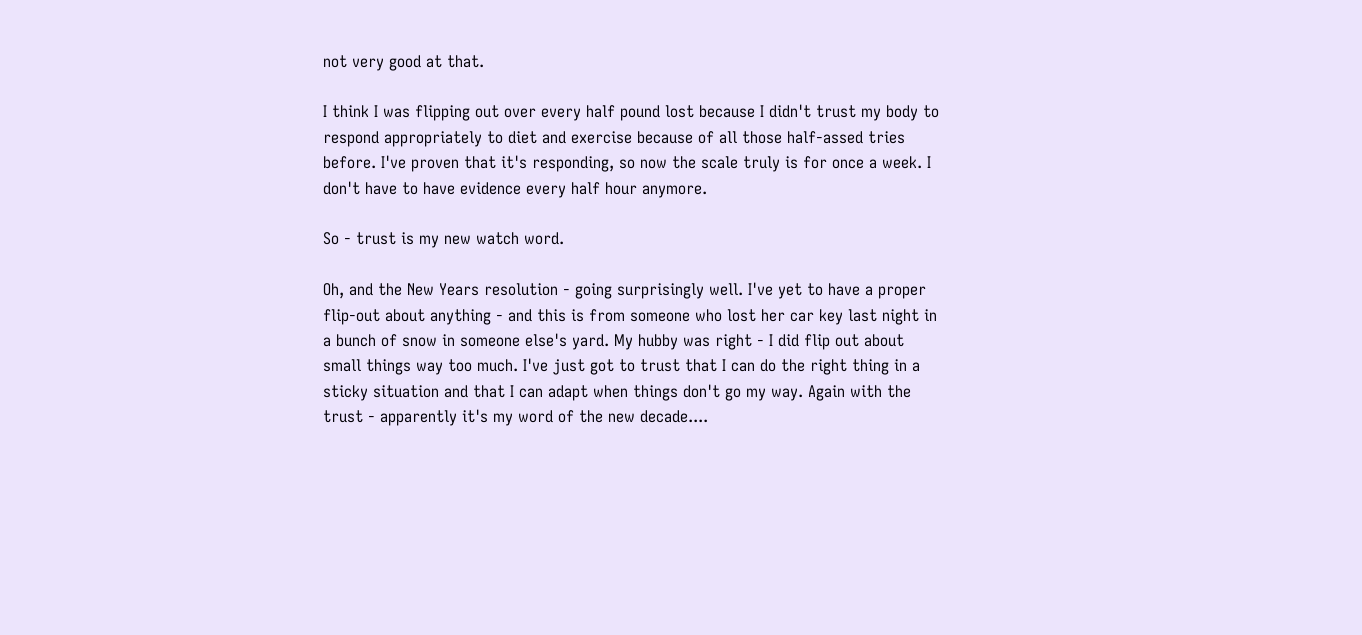not very good at that.

I think I was flipping out over every half pound lost because I didn't trust my body to respond appropriately to diet and exercise because of all those half-assed tries before. I've proven that it's responding, so now the scale truly is for once a week. I don't have to have evidence every half hour anymore.

So - trust is my new watch word.

Oh, and the New Years resolution - going surprisingly well. I've yet to have a proper flip-out about anything - and this is from someone who lost her car key last night in a bunch of snow in someone else's yard. My hubby was right - I did flip out about small things way too much. I've just got to trust that I can do the right thing in a sticky situation and that I can adapt when things don't go my way. Again with the trust - apparently it's my word of the new decade....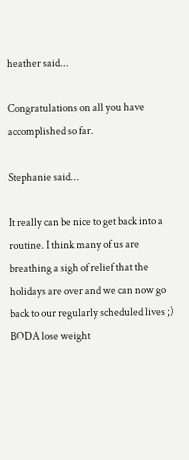heather said...

Congratulations on all you have accomplished so far.

Stephanie said...

It really can be nice to get back into a routine. I think many of us are breathing a sigh of relief that the holidays are over and we can now go back to our regularly scheduled lives ;)
BODA lose weight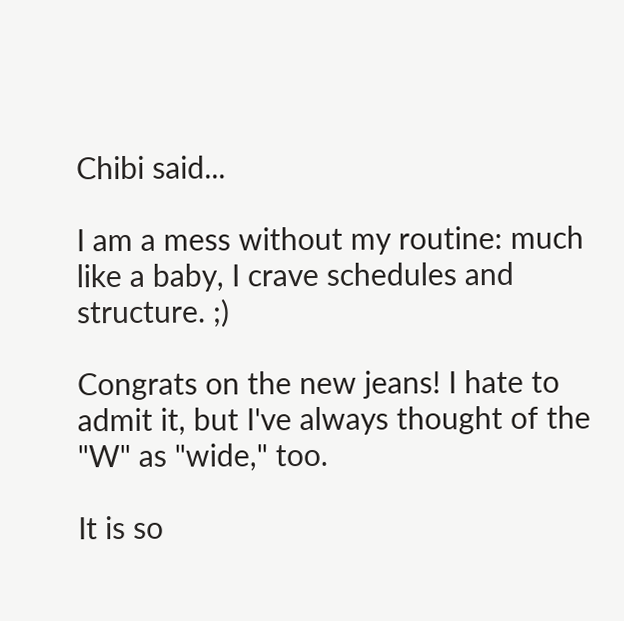Chibi said...

I am a mess without my routine: much like a baby, I crave schedules and structure. ;)

Congrats on the new jeans! I hate to admit it, but I've always thought of the "W" as "wide," too.

It is so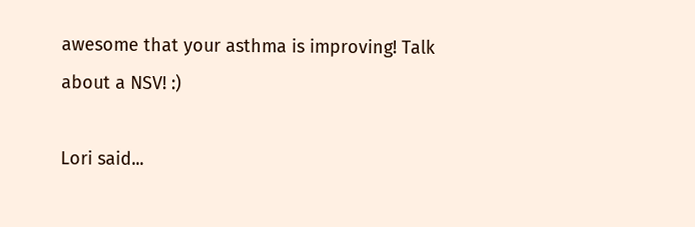awesome that your asthma is improving! Talk about a NSV! :)

Lori said...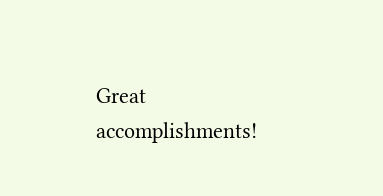Great accomplishments!